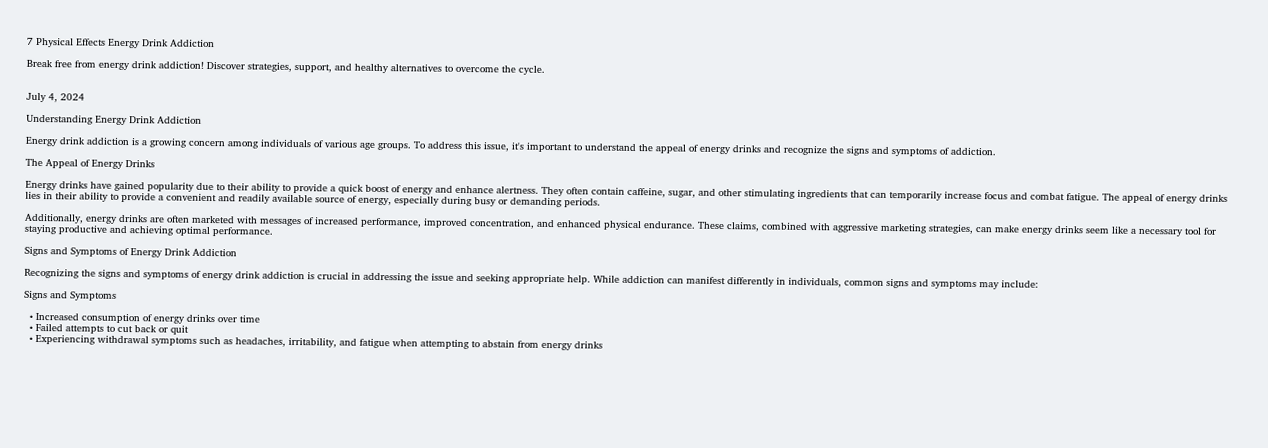7 Physical Effects Energy Drink Addiction

Break free from energy drink addiction! Discover strategies, support, and healthy alternatives to overcome the cycle.


July 4, 2024

Understanding Energy Drink Addiction

Energy drink addiction is a growing concern among individuals of various age groups. To address this issue, it's important to understand the appeal of energy drinks and recognize the signs and symptoms of addiction.

The Appeal of Energy Drinks

Energy drinks have gained popularity due to their ability to provide a quick boost of energy and enhance alertness. They often contain caffeine, sugar, and other stimulating ingredients that can temporarily increase focus and combat fatigue. The appeal of energy drinks lies in their ability to provide a convenient and readily available source of energy, especially during busy or demanding periods.

Additionally, energy drinks are often marketed with messages of increased performance, improved concentration, and enhanced physical endurance. These claims, combined with aggressive marketing strategies, can make energy drinks seem like a necessary tool for staying productive and achieving optimal performance.

Signs and Symptoms of Energy Drink Addiction

Recognizing the signs and symptoms of energy drink addiction is crucial in addressing the issue and seeking appropriate help. While addiction can manifest differently in individuals, common signs and symptoms may include:

Signs and Symptoms

  • Increased consumption of energy drinks over time
  • Failed attempts to cut back or quit
  • Experiencing withdrawal symptoms such as headaches, irritability, and fatigue when attempting to abstain from energy drinks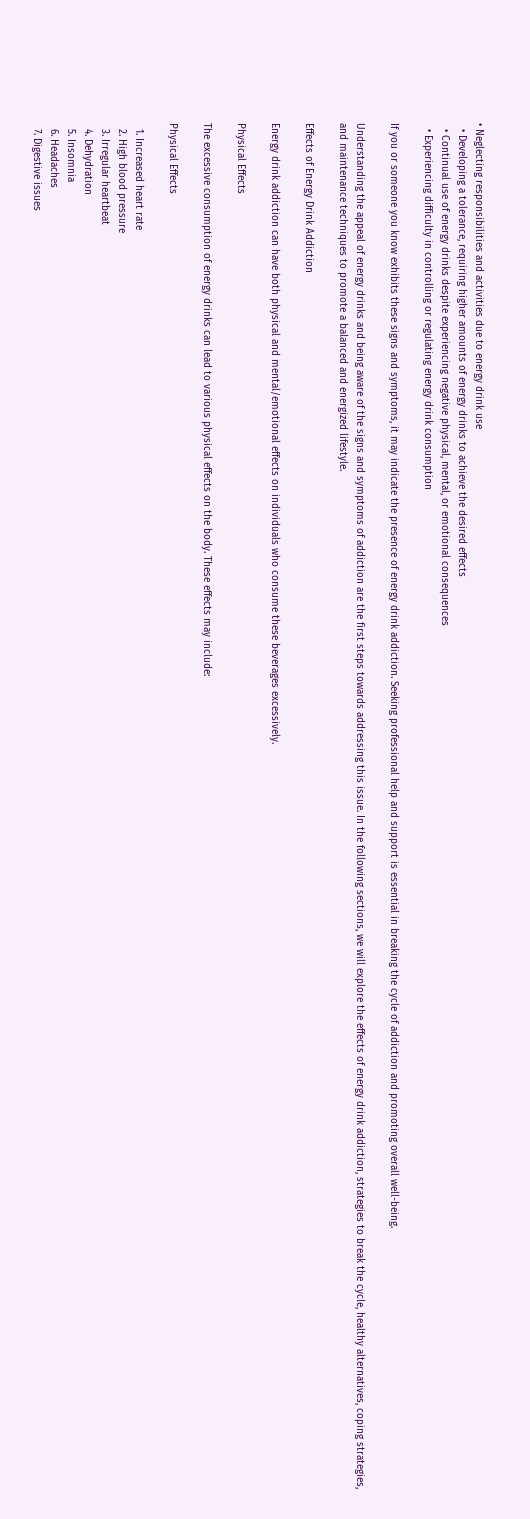• Neglecting responsibilities and activities due to energy drink use
  • Developing a tolerance, requiring higher amounts of energy drinks to achieve the desired effects
  • Continual use of energy drinks despite experiencing negative physical, mental, or emotional consequences
  • Experiencing difficulty in controlling or regulating energy drink consumption

If you or someone you know exhibits these signs and symptoms, it may indicate the presence of energy drink addiction. Seeking professional help and support is essential in breaking the cycle of addiction and promoting overall well-being.

Understanding the appeal of energy drinks and being aware of the signs and symptoms of addiction are the first steps towards addressing this issue. In the following sections, we will explore the effects of energy drink addiction, strategies to break the cycle, healthy alternatives, coping strategies, and maintenance techniques to promote a balanced and energized lifestyle.

Effects of Energy Drink Addiction

Energy drink addiction can have both physical and mental/emotional effects on individuals who consume these beverages excessively.

Physical Effects

The excessive consumption of energy drinks can lead to various physical effects on the body. These effects may include:

Physical Effects

  1. Increased heart rate
  2. High blood pressure
  3. Irregular heartbeat
  4. Dehydration
  5. Insomnia
  6. Headaches
  7. Digestive issues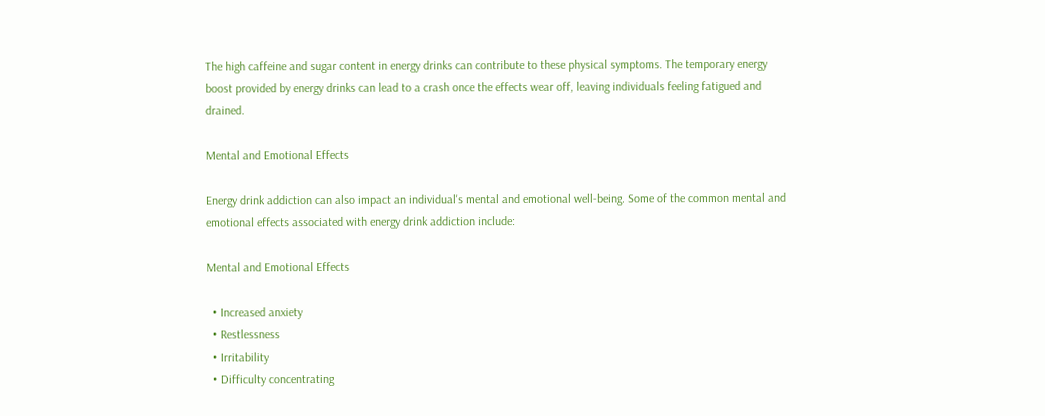The high caffeine and sugar content in energy drinks can contribute to these physical symptoms. The temporary energy boost provided by energy drinks can lead to a crash once the effects wear off, leaving individuals feeling fatigued and drained.

Mental and Emotional Effects

Energy drink addiction can also impact an individual's mental and emotional well-being. Some of the common mental and emotional effects associated with energy drink addiction include:

Mental and Emotional Effects

  • Increased anxiety
  • Restlessness
  • Irritability
  • Difficulty concentrating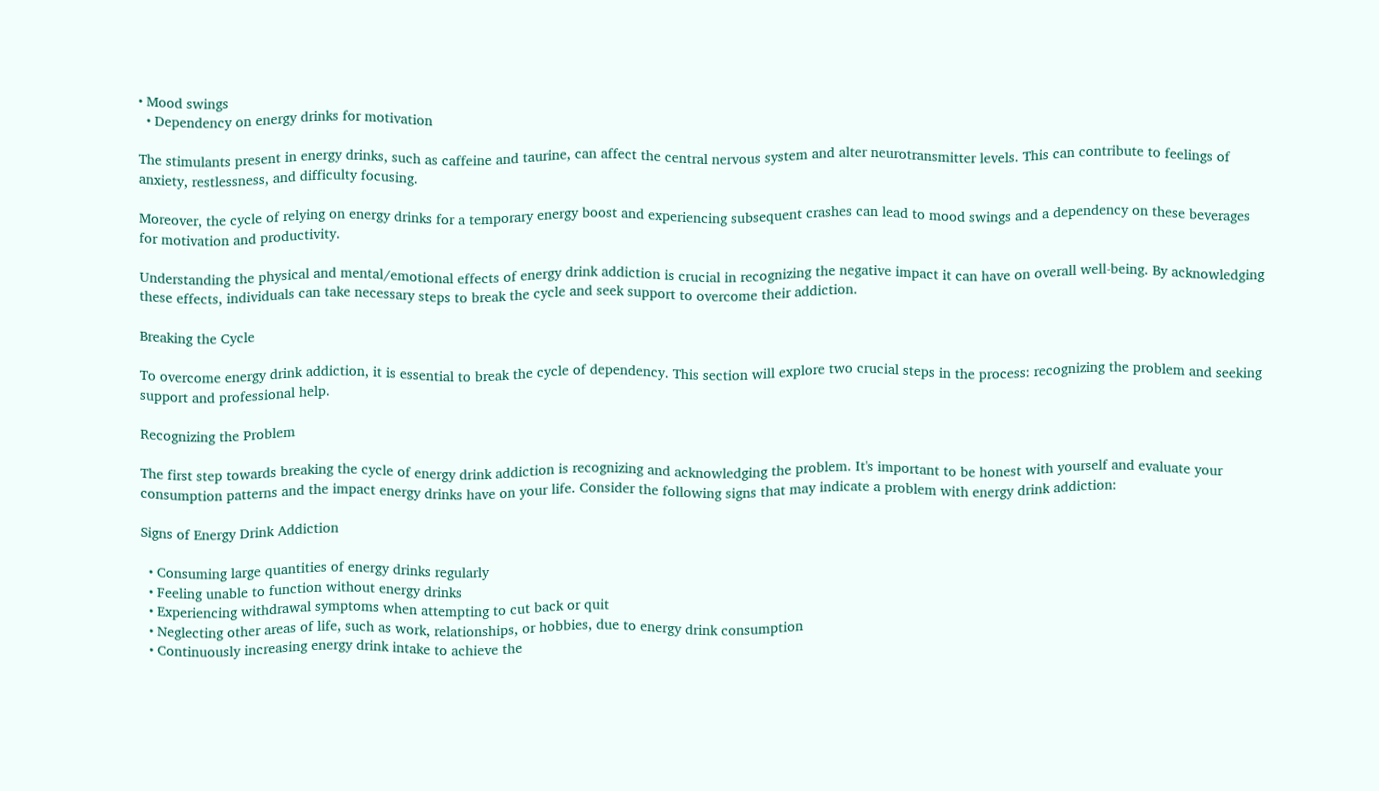• Mood swings
  • Dependency on energy drinks for motivation

The stimulants present in energy drinks, such as caffeine and taurine, can affect the central nervous system and alter neurotransmitter levels. This can contribute to feelings of anxiety, restlessness, and difficulty focusing.

Moreover, the cycle of relying on energy drinks for a temporary energy boost and experiencing subsequent crashes can lead to mood swings and a dependency on these beverages for motivation and productivity.

Understanding the physical and mental/emotional effects of energy drink addiction is crucial in recognizing the negative impact it can have on overall well-being. By acknowledging these effects, individuals can take necessary steps to break the cycle and seek support to overcome their addiction.

Breaking the Cycle

To overcome energy drink addiction, it is essential to break the cycle of dependency. This section will explore two crucial steps in the process: recognizing the problem and seeking support and professional help.

Recognizing the Problem

The first step towards breaking the cycle of energy drink addiction is recognizing and acknowledging the problem. It's important to be honest with yourself and evaluate your consumption patterns and the impact energy drinks have on your life. Consider the following signs that may indicate a problem with energy drink addiction:

Signs of Energy Drink Addiction

  • Consuming large quantities of energy drinks regularly
  • Feeling unable to function without energy drinks
  • Experiencing withdrawal symptoms when attempting to cut back or quit
  • Neglecting other areas of life, such as work, relationships, or hobbies, due to energy drink consumption
  • Continuously increasing energy drink intake to achieve the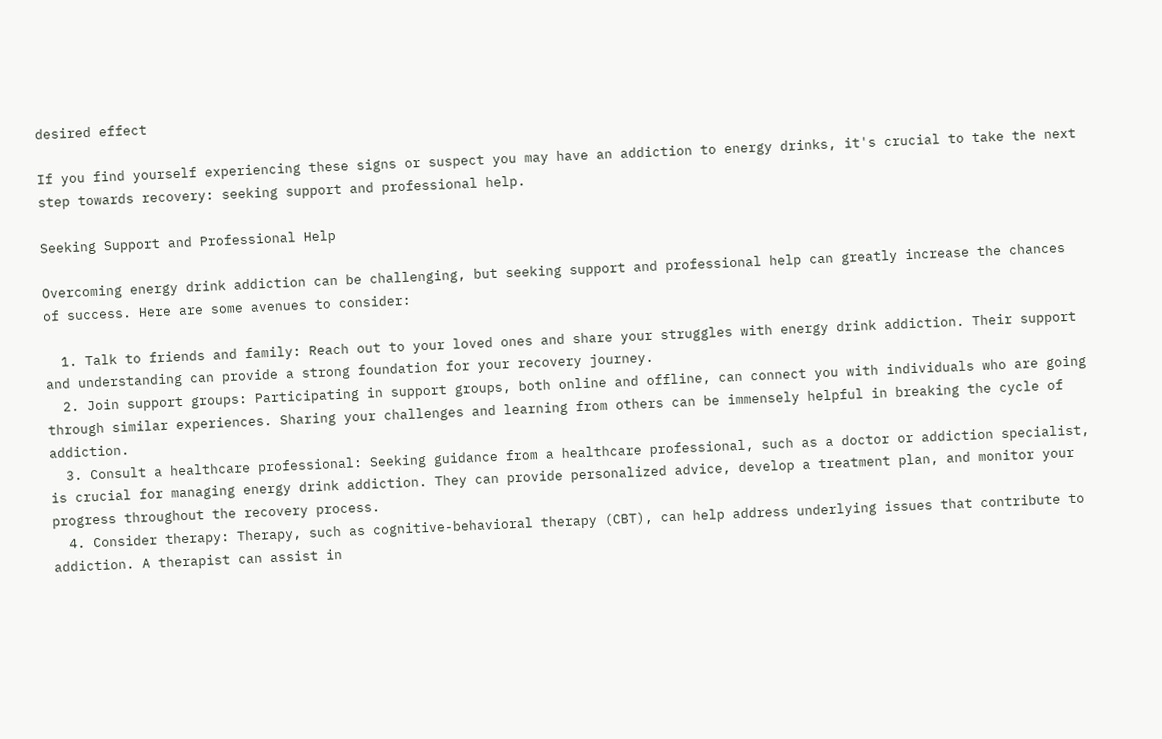desired effect

If you find yourself experiencing these signs or suspect you may have an addiction to energy drinks, it's crucial to take the next step towards recovery: seeking support and professional help.

Seeking Support and Professional Help

Overcoming energy drink addiction can be challenging, but seeking support and professional help can greatly increase the chances of success. Here are some avenues to consider:

  1. Talk to friends and family: Reach out to your loved ones and share your struggles with energy drink addiction. Their support and understanding can provide a strong foundation for your recovery journey.
  2. Join support groups: Participating in support groups, both online and offline, can connect you with individuals who are going through similar experiences. Sharing your challenges and learning from others can be immensely helpful in breaking the cycle of addiction.
  3. Consult a healthcare professional: Seeking guidance from a healthcare professional, such as a doctor or addiction specialist, is crucial for managing energy drink addiction. They can provide personalized advice, develop a treatment plan, and monitor your progress throughout the recovery process.
  4. Consider therapy: Therapy, such as cognitive-behavioral therapy (CBT), can help address underlying issues that contribute to addiction. A therapist can assist in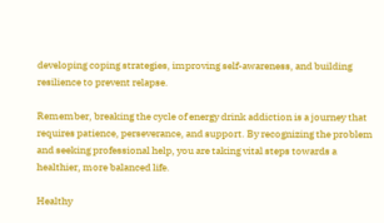developing coping strategies, improving self-awareness, and building resilience to prevent relapse.

Remember, breaking the cycle of energy drink addiction is a journey that requires patience, perseverance, and support. By recognizing the problem and seeking professional help, you are taking vital steps towards a healthier, more balanced life.

Healthy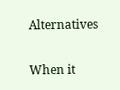Alternatives

When it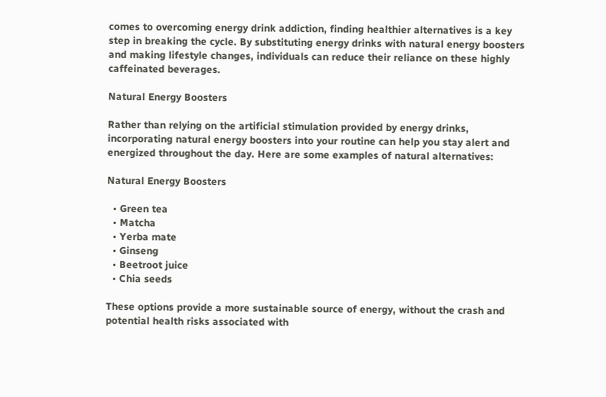comes to overcoming energy drink addiction, finding healthier alternatives is a key step in breaking the cycle. By substituting energy drinks with natural energy boosters and making lifestyle changes, individuals can reduce their reliance on these highly caffeinated beverages.

Natural Energy Boosters

Rather than relying on the artificial stimulation provided by energy drinks, incorporating natural energy boosters into your routine can help you stay alert and energized throughout the day. Here are some examples of natural alternatives:

Natural Energy Boosters

  • Green tea
  • Matcha
  • Yerba mate
  • Ginseng
  • Beetroot juice
  • Chia seeds

These options provide a more sustainable source of energy, without the crash and potential health risks associated with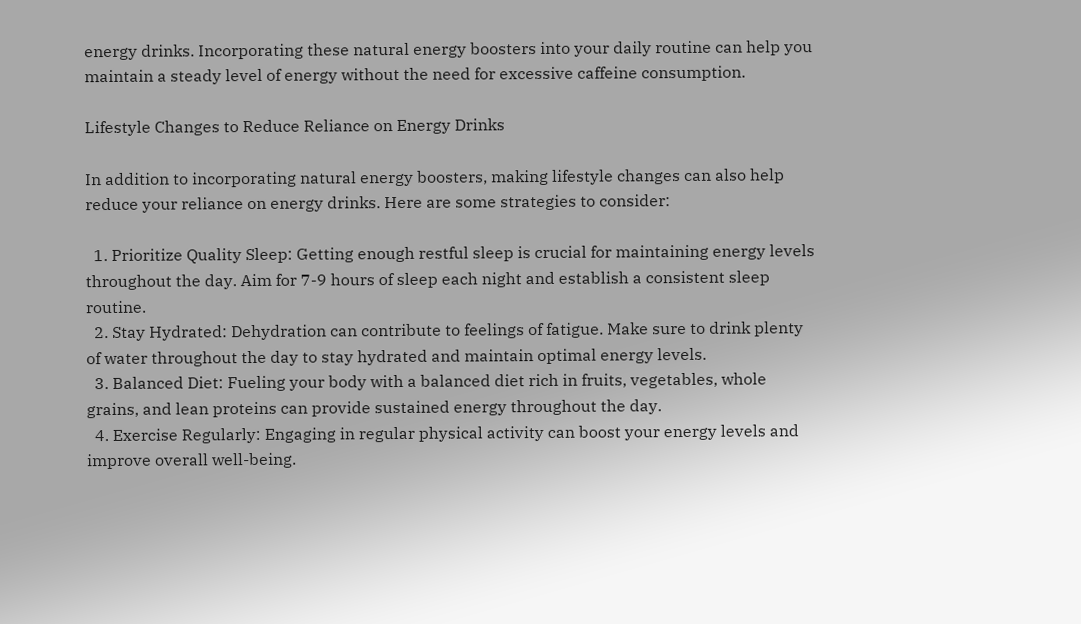energy drinks. Incorporating these natural energy boosters into your daily routine can help you maintain a steady level of energy without the need for excessive caffeine consumption.

Lifestyle Changes to Reduce Reliance on Energy Drinks

In addition to incorporating natural energy boosters, making lifestyle changes can also help reduce your reliance on energy drinks. Here are some strategies to consider:

  1. Prioritize Quality Sleep: Getting enough restful sleep is crucial for maintaining energy levels throughout the day. Aim for 7-9 hours of sleep each night and establish a consistent sleep routine.
  2. Stay Hydrated: Dehydration can contribute to feelings of fatigue. Make sure to drink plenty of water throughout the day to stay hydrated and maintain optimal energy levels.
  3. Balanced Diet: Fueling your body with a balanced diet rich in fruits, vegetables, whole grains, and lean proteins can provide sustained energy throughout the day.
  4. Exercise Regularly: Engaging in regular physical activity can boost your energy levels and improve overall well-being.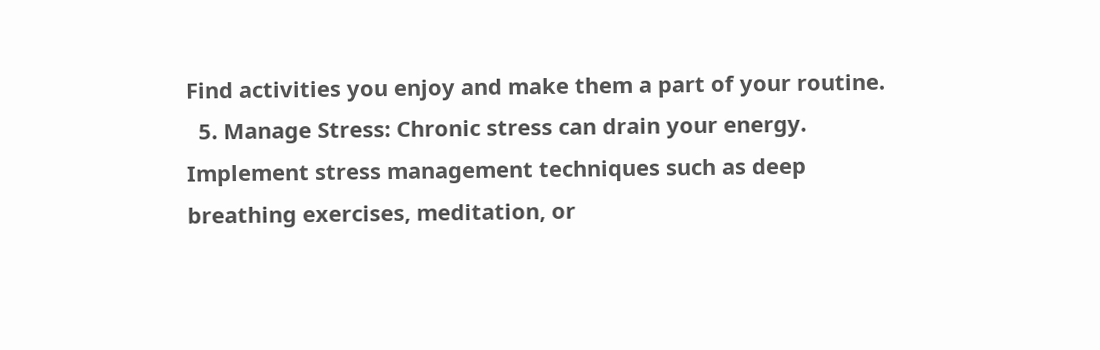Find activities you enjoy and make them a part of your routine.
  5. Manage Stress: Chronic stress can drain your energy. Implement stress management techniques such as deep breathing exercises, meditation, or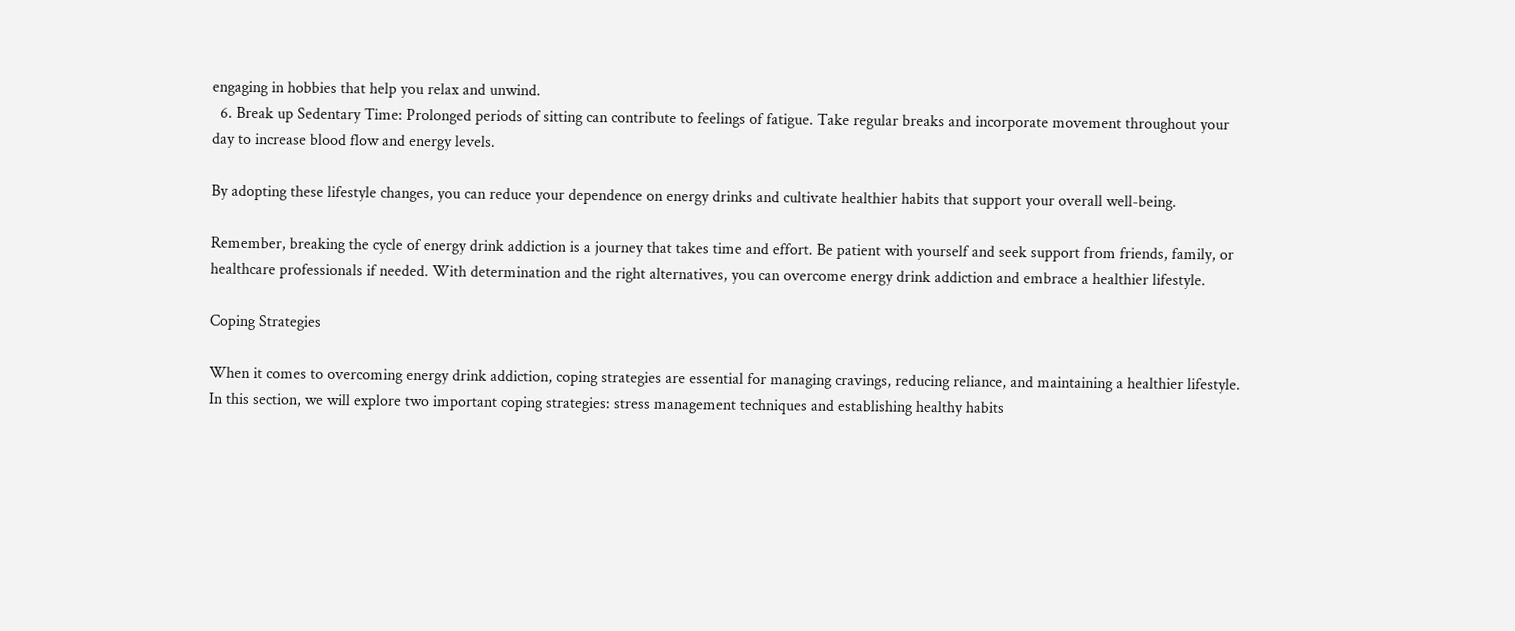engaging in hobbies that help you relax and unwind.
  6. Break up Sedentary Time: Prolonged periods of sitting can contribute to feelings of fatigue. Take regular breaks and incorporate movement throughout your day to increase blood flow and energy levels.

By adopting these lifestyle changes, you can reduce your dependence on energy drinks and cultivate healthier habits that support your overall well-being.

Remember, breaking the cycle of energy drink addiction is a journey that takes time and effort. Be patient with yourself and seek support from friends, family, or healthcare professionals if needed. With determination and the right alternatives, you can overcome energy drink addiction and embrace a healthier lifestyle.

Coping Strategies

When it comes to overcoming energy drink addiction, coping strategies are essential for managing cravings, reducing reliance, and maintaining a healthier lifestyle. In this section, we will explore two important coping strategies: stress management techniques and establishing healthy habits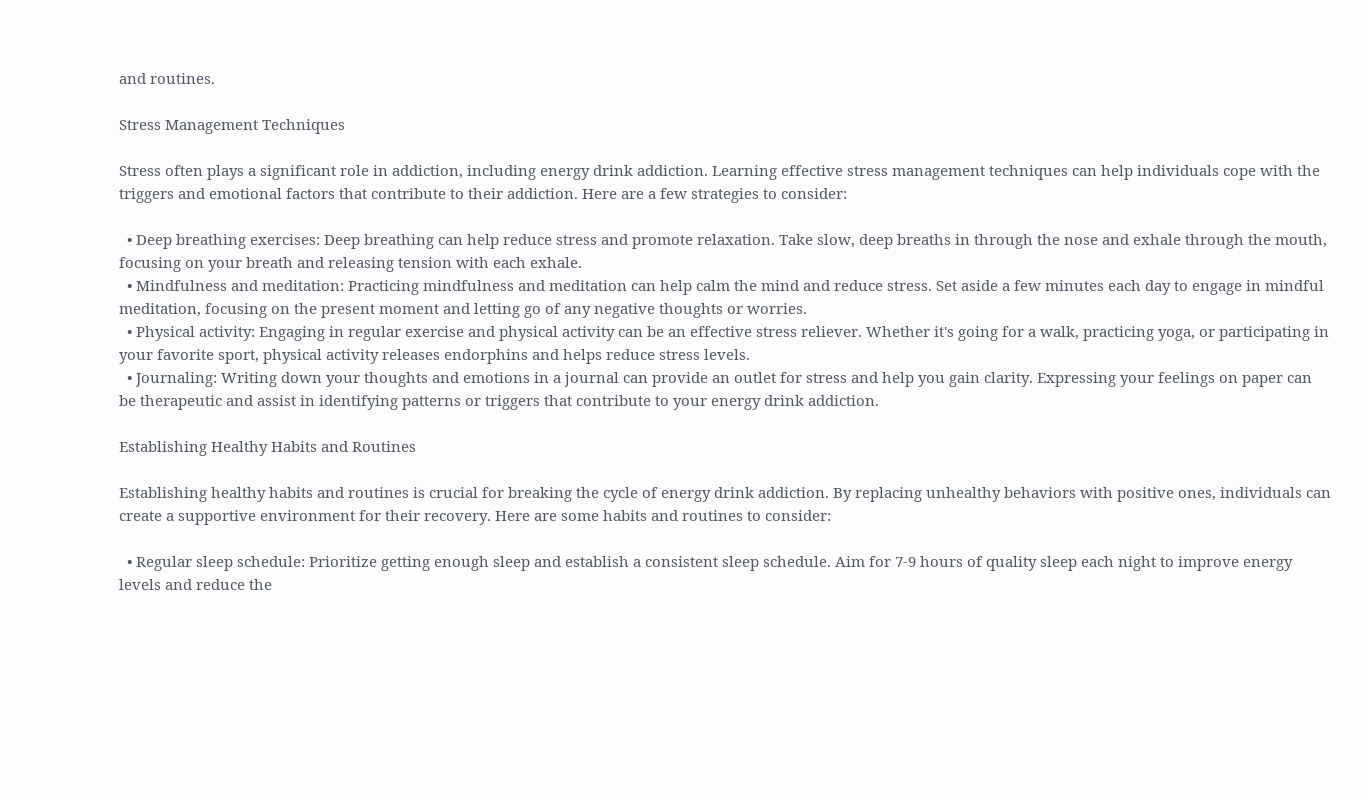and routines.

Stress Management Techniques

Stress often plays a significant role in addiction, including energy drink addiction. Learning effective stress management techniques can help individuals cope with the triggers and emotional factors that contribute to their addiction. Here are a few strategies to consider:

  • Deep breathing exercises: Deep breathing can help reduce stress and promote relaxation. Take slow, deep breaths in through the nose and exhale through the mouth, focusing on your breath and releasing tension with each exhale.
  • Mindfulness and meditation: Practicing mindfulness and meditation can help calm the mind and reduce stress. Set aside a few minutes each day to engage in mindful meditation, focusing on the present moment and letting go of any negative thoughts or worries.
  • Physical activity: Engaging in regular exercise and physical activity can be an effective stress reliever. Whether it's going for a walk, practicing yoga, or participating in your favorite sport, physical activity releases endorphins and helps reduce stress levels.
  • Journaling: Writing down your thoughts and emotions in a journal can provide an outlet for stress and help you gain clarity. Expressing your feelings on paper can be therapeutic and assist in identifying patterns or triggers that contribute to your energy drink addiction.

Establishing Healthy Habits and Routines

Establishing healthy habits and routines is crucial for breaking the cycle of energy drink addiction. By replacing unhealthy behaviors with positive ones, individuals can create a supportive environment for their recovery. Here are some habits and routines to consider:

  • Regular sleep schedule: Prioritize getting enough sleep and establish a consistent sleep schedule. Aim for 7-9 hours of quality sleep each night to improve energy levels and reduce the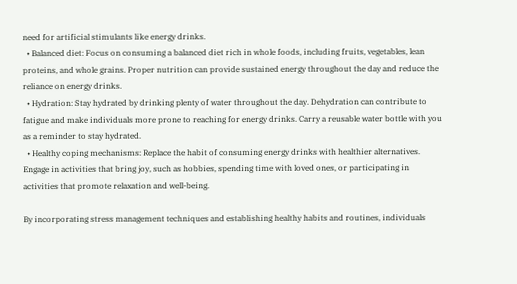need for artificial stimulants like energy drinks.
  • Balanced diet: Focus on consuming a balanced diet rich in whole foods, including fruits, vegetables, lean proteins, and whole grains. Proper nutrition can provide sustained energy throughout the day and reduce the reliance on energy drinks.
  • Hydration: Stay hydrated by drinking plenty of water throughout the day. Dehydration can contribute to fatigue and make individuals more prone to reaching for energy drinks. Carry a reusable water bottle with you as a reminder to stay hydrated.
  • Healthy coping mechanisms: Replace the habit of consuming energy drinks with healthier alternatives. Engage in activities that bring joy, such as hobbies, spending time with loved ones, or participating in activities that promote relaxation and well-being.

By incorporating stress management techniques and establishing healthy habits and routines, individuals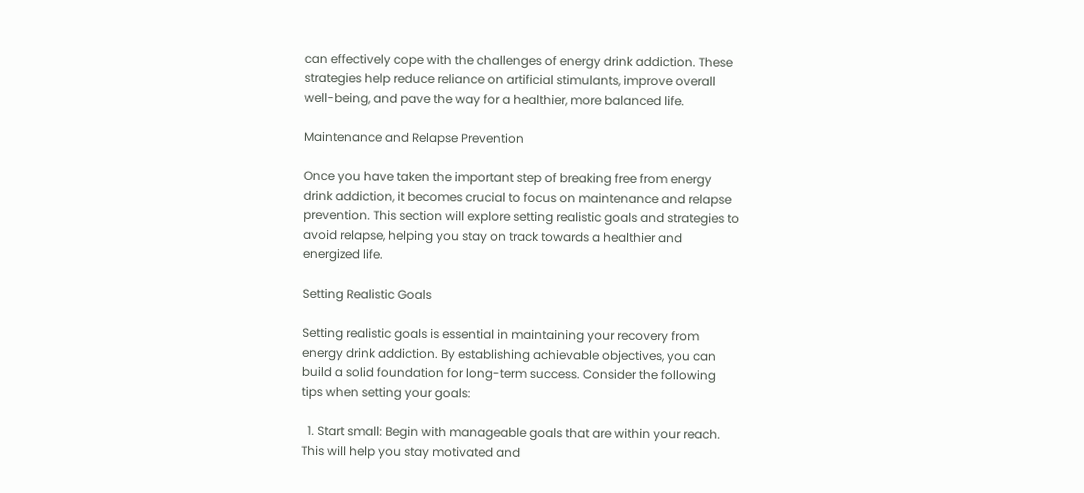can effectively cope with the challenges of energy drink addiction. These strategies help reduce reliance on artificial stimulants, improve overall well-being, and pave the way for a healthier, more balanced life.

Maintenance and Relapse Prevention

Once you have taken the important step of breaking free from energy drink addiction, it becomes crucial to focus on maintenance and relapse prevention. This section will explore setting realistic goals and strategies to avoid relapse, helping you stay on track towards a healthier and energized life.

Setting Realistic Goals

Setting realistic goals is essential in maintaining your recovery from energy drink addiction. By establishing achievable objectives, you can build a solid foundation for long-term success. Consider the following tips when setting your goals:

  1. Start small: Begin with manageable goals that are within your reach. This will help you stay motivated and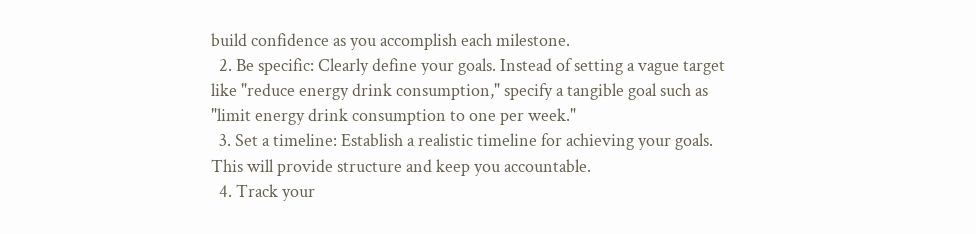build confidence as you accomplish each milestone.
  2. Be specific: Clearly define your goals. Instead of setting a vague target like "reduce energy drink consumption," specify a tangible goal such as "limit energy drink consumption to one per week."
  3. Set a timeline: Establish a realistic timeline for achieving your goals. This will provide structure and keep you accountable.
  4. Track your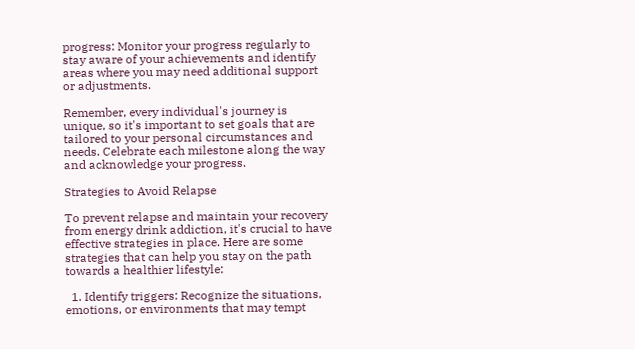progress: Monitor your progress regularly to stay aware of your achievements and identify areas where you may need additional support or adjustments.

Remember, every individual's journey is unique, so it's important to set goals that are tailored to your personal circumstances and needs. Celebrate each milestone along the way and acknowledge your progress.

Strategies to Avoid Relapse

To prevent relapse and maintain your recovery from energy drink addiction, it's crucial to have effective strategies in place. Here are some strategies that can help you stay on the path towards a healthier lifestyle:

  1. Identify triggers: Recognize the situations, emotions, or environments that may tempt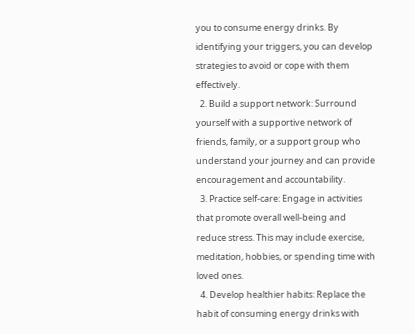you to consume energy drinks. By identifying your triggers, you can develop strategies to avoid or cope with them effectively.
  2. Build a support network: Surround yourself with a supportive network of friends, family, or a support group who understand your journey and can provide encouragement and accountability.
  3. Practice self-care: Engage in activities that promote overall well-being and reduce stress. This may include exercise, meditation, hobbies, or spending time with loved ones.
  4. Develop healthier habits: Replace the habit of consuming energy drinks with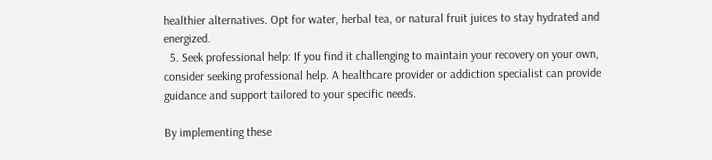healthier alternatives. Opt for water, herbal tea, or natural fruit juices to stay hydrated and energized.
  5. Seek professional help: If you find it challenging to maintain your recovery on your own, consider seeking professional help. A healthcare provider or addiction specialist can provide guidance and support tailored to your specific needs.

By implementing these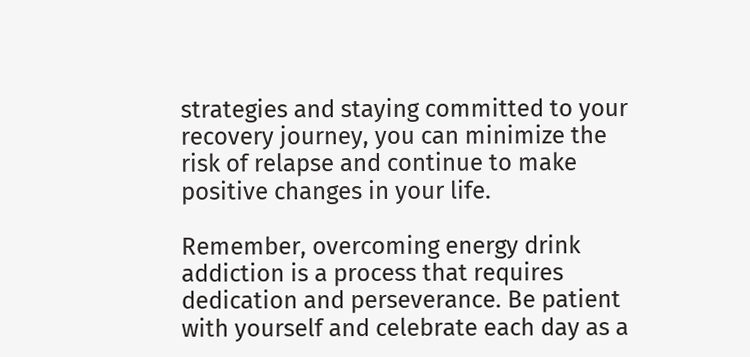strategies and staying committed to your recovery journey, you can minimize the risk of relapse and continue to make positive changes in your life.

Remember, overcoming energy drink addiction is a process that requires dedication and perseverance. Be patient with yourself and celebrate each day as a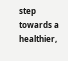step towards a healthier,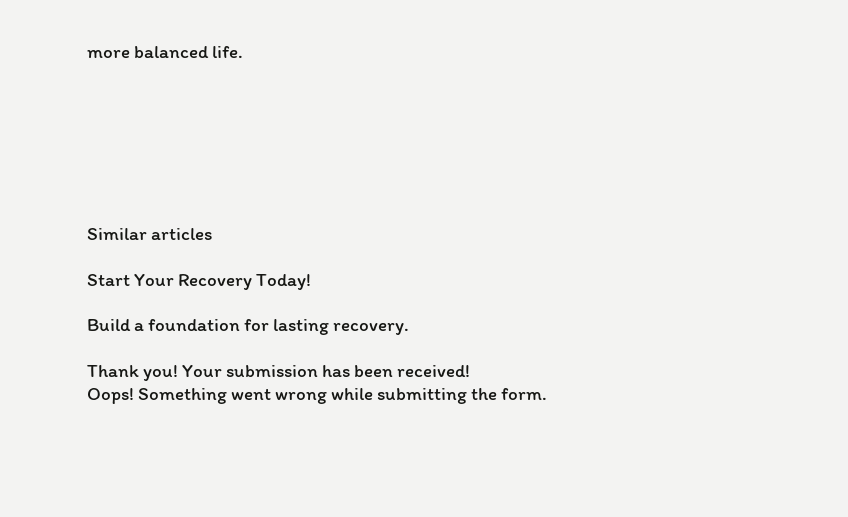more balanced life.







Similar articles

Start Your Recovery Today!

Build a foundation for lasting recovery.

Thank you! Your submission has been received!
Oops! Something went wrong while submitting the form.